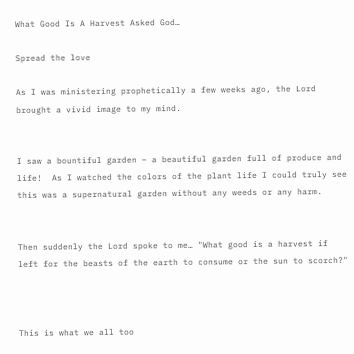What Good Is A Harvest Asked God…

Spread the love

As I was ministering prophetically a few weeks ago, the Lord brought a vivid image to my mind.


I saw a bountiful garden – a beautiful garden full of produce and life!  As I watched the colors of the plant life I could truly see this was a supernatural garden without any weeds or any harm.


Then suddenly the Lord spoke to me… "What good is a harvest if left for the beasts of the earth to consume or the sun to scorch?"



This is what we all too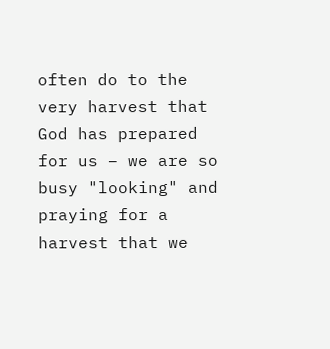often do to the very harvest that God has prepared for us – we are so busy "looking" and praying for a harvest that we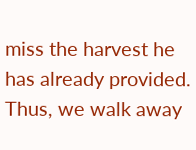miss the harvest he has already provided.  Thus, we walk away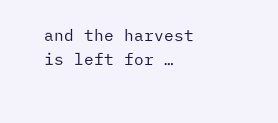and the harvest is left for …